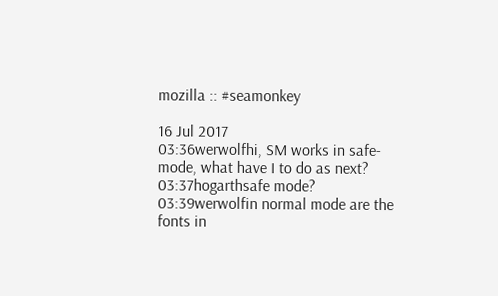mozilla :: #seamonkey

16 Jul 2017
03:36werwolfhi, SM works in safe-mode, what have I to do as next?
03:37hogarthsafe mode?
03:39werwolfin normal mode are the fonts in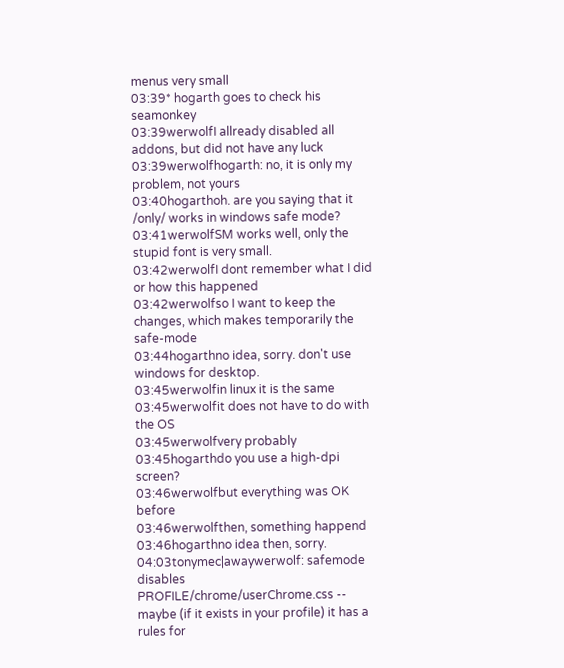menus very small
03:39* hogarth goes to check his seamonkey
03:39werwolfI allready disabled all addons, but did not have any luck
03:39werwolfhogarth: no, it is only my problem, not yours
03:40hogarthoh. are you saying that it /only/ works in windows safe mode?
03:41werwolfSM works well, only the stupid font is very small.
03:42werwolfI dont remember what I did or how this happened
03:42werwolfso I want to keep the changes, which makes temporarily the safe-mode
03:44hogarthno idea, sorry. don't use windows for desktop.
03:45werwolfin linux it is the same
03:45werwolfit does not have to do with the OS
03:45werwolfvery probably
03:45hogarthdo you use a high-dpi screen?
03:46werwolfbut everything was OK before
03:46werwolfthen, something happend
03:46hogarthno idea then, sorry.
04:03tonymec|awaywerwolf: safemode disables PROFILE/chrome/userChrome.css -- maybe (if it exists in your profile) it has a rules for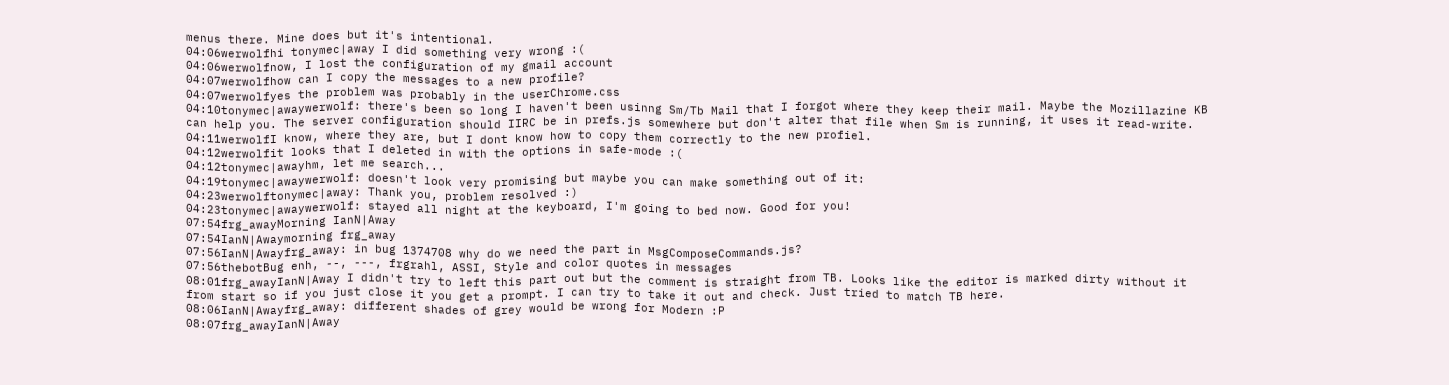menus there. Mine does but it's intentional.
04:06werwolfhi tonymec|away I did something very wrong :(
04:06werwolfnow, I lost the configuration of my gmail account
04:07werwolfhow can I copy the messages to a new profile?
04:07werwolfyes the problem was probably in the userChrome.css
04:10tonymec|awaywerwolf: there's been so long I haven't been usinng Sm/Tb Mail that I forgot where they keep their mail. Maybe the Mozillazine KB can help you. The server configuration should IIRC be in prefs.js somewhere but don't alter that file when Sm is running, it uses it read-write.
04:11werwolfI know, where they are, but I dont know how to copy them correctly to the new profiel.
04:12werwolfit looks that I deleted in with the options in safe-mode :(
04:12tonymec|awayhm, let me search...
04:19tonymec|awaywerwolf: doesn't look very promising but maybe you can make something out of it:
04:23werwolftonymec|away: Thank you, problem resolved :)
04:23tonymec|awaywerwolf: stayed all night at the keyboard, I'm going to bed now. Good for you!
07:54frg_awayMorning IanN|Away
07:54IanN|Awaymorning frg_away
07:56IanN|Awayfrg_away: in bug 1374708 why do we need the part in MsgComposeCommands.js?
07:56thebotBug enh, --, ---, frgrahl, ASSI, Style and color quotes in messages
08:01frg_awayIanN|Away I didn't try to left this part out but the comment is straight from TB. Looks like the editor is marked dirty without it from start so if you just close it you get a prompt. I can try to take it out and check. Just tried to match TB here.
08:06IanN|Awayfrg_away: different shades of grey would be wrong for Modern :P
08:07frg_awayIanN|Away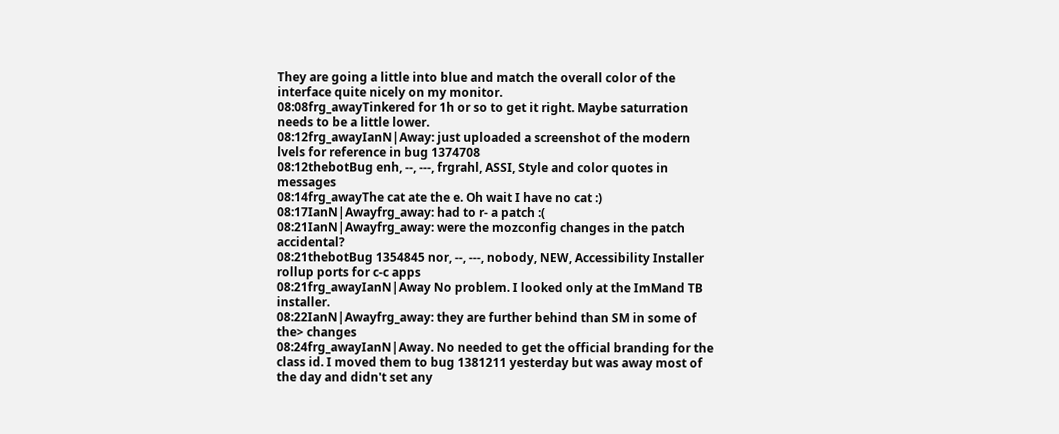They are going a little into blue and match the overall color of the interface quite nicely on my monitor.
08:08frg_awayTinkered for 1h or so to get it right. Maybe saturration needs to be a little lower.
08:12frg_awayIanN|Away: just uploaded a screenshot of the modern lvels for reference in bug 1374708
08:12thebotBug enh, --, ---, frgrahl, ASSI, Style and color quotes in messages
08:14frg_awayThe cat ate the e. Oh wait I have no cat :)
08:17IanN|Awayfrg_away: had to r- a patch :(
08:21IanN|Awayfrg_away: were the mozconfig changes in the patch accidental?
08:21thebotBug 1354845 nor, --, ---, nobody, NEW, Accessibility Installer rollup ports for c-c apps
08:21frg_awayIanN|Away No problem. I looked only at the ImMand TB installer.
08:22IanN|Awayfrg_away: they are further behind than SM in some of the> changes
08:24frg_awayIanN|Away. No needed to get the official branding for the class id. I moved them to bug 1381211 yesterday but was away most of the day and didn't set any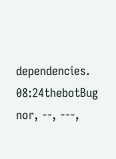dependencies.
08:24thebotBug nor, --, ---,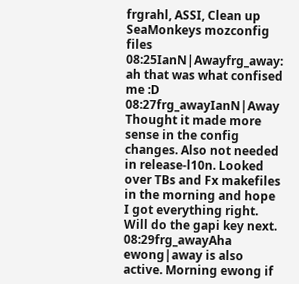frgrahl, ASSI, Clean up SeaMonkeys mozconfig files
08:25IanN|Awayfrg_away: ah that was what confised me :D
08:27frg_awayIanN|Away Thought it made more sense in the config changes. Also not needed in release-l10n. Looked over TBs and Fx makefiles in the morning and hope I got everything right. Will do the gapi key next.
08:29frg_awayAha ewong|away is also active. Morning ewong if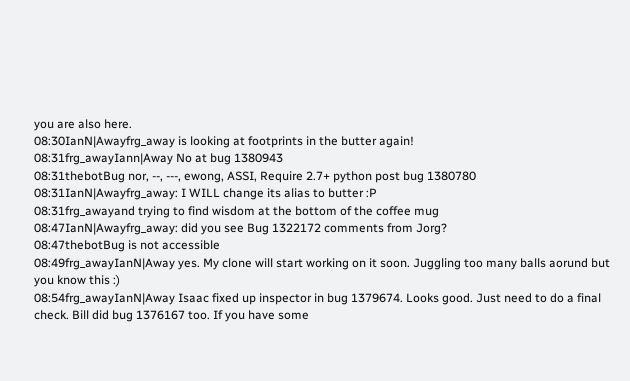you are also here.
08:30IanN|Awayfrg_away is looking at footprints in the butter again!
08:31frg_awayIann|Away No at bug 1380943
08:31thebotBug nor, --, ---, ewong, ASSI, Require 2.7+ python post bug 1380780
08:31IanN|Awayfrg_away: I WILL change its alias to butter :P
08:31frg_awayand trying to find wisdom at the bottom of the coffee mug
08:47IanN|Awayfrg_away: did you see Bug 1322172 comments from Jorg?
08:47thebotBug is not accessible
08:49frg_awayIanN|Away yes. My clone will start working on it soon. Juggling too many balls aorund but you know this :)
08:54frg_awayIanN|Away Isaac fixed up inspector in bug 1379674. Looks good. Just need to do a final check. Bill did bug 1376167 too. If you have some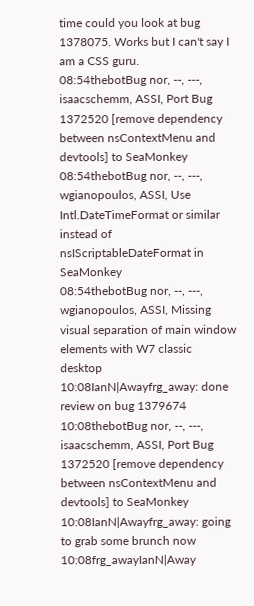time could you look at bug 1378075. Works but I can't say I am a CSS guru.
08:54thebotBug nor, --, ---, isaacschemm, ASSI, Port Bug 1372520 [remove dependency between nsContextMenu and devtools] to SeaMonkey
08:54thebotBug nor, --, ---, wgianopoulos, ASSI, Use Intl.DateTimeFormat or similar instead of nsIScriptableDateFormat in SeaMonkey
08:54thebotBug nor, --, ---, wgianopoulos, ASSI, Missing visual separation of main window elements with W7 classic desktop
10:08IanN|Awayfrg_away: done review on bug 1379674
10:08thebotBug nor, --, ---, isaacschemm, ASSI, Port Bug 1372520 [remove dependency between nsContextMenu and devtools] to SeaMonkey
10:08IanN|Awayfrg_away: going to grab some brunch now
10:08frg_awayIanN|Away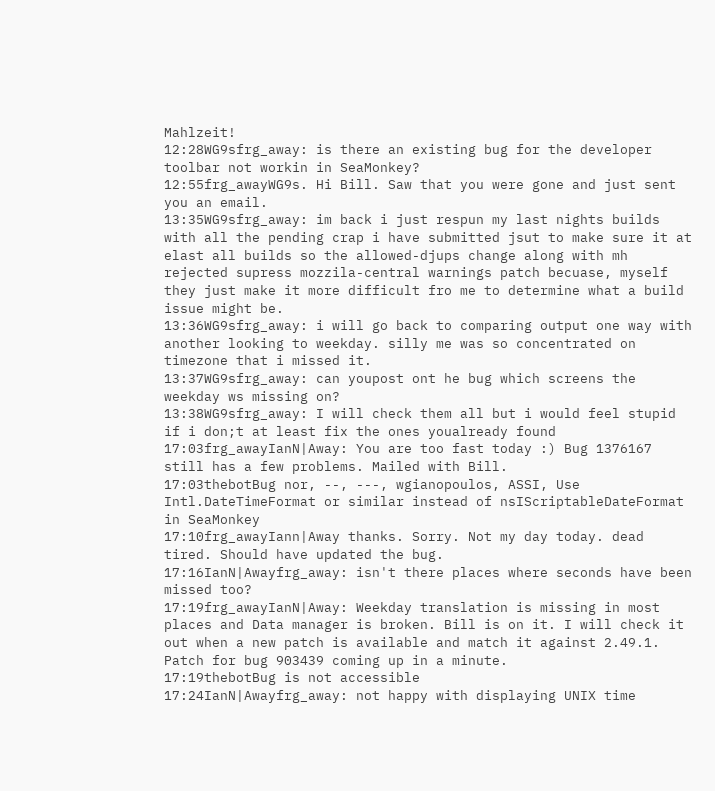Mahlzeit!
12:28WG9sfrg_away: is there an existing bug for the developer toolbar not workin in SeaMonkey?
12:55frg_awayWG9s. Hi Bill. Saw that you were gone and just sent you an email.
13:35WG9sfrg_away: im back i just respun my last nights builds with all the pending crap i have submitted jsut to make sure it at elast all builds so the allowed-djups change along with mh rejected supress mozzila-central warnings patch becuase, myself they just make it more difficult fro me to determine what a build issue might be.
13:36WG9sfrg_away: i will go back to comparing output one way with another looking to weekday. silly me was so concentrated on timezone that i missed it.
13:37WG9sfrg_away: can youpost ont he bug which screens the weekday ws missing on?
13:38WG9sfrg_away: I will check them all but i would feel stupid if i don;t at least fix the ones youalready found
17:03frg_awayIanN|Away: You are too fast today :) Bug 1376167 still has a few problems. Mailed with Bill.
17:03thebotBug nor, --, ---, wgianopoulos, ASSI, Use Intl.DateTimeFormat or similar instead of nsIScriptableDateFormat in SeaMonkey
17:10frg_awayIann|Away thanks. Sorry. Not my day today. dead tired. Should have updated the bug.
17:16IanN|Awayfrg_away: isn't there places where seconds have been missed too?
17:19frg_awayIanN|Away: Weekday translation is missing in most places and Data manager is broken. Bill is on it. I will check it out when a new patch is available and match it against 2.49.1. Patch for bug 903439 coming up in a minute.
17:19thebotBug is not accessible
17:24IanN|Awayfrg_away: not happy with displaying UNIX time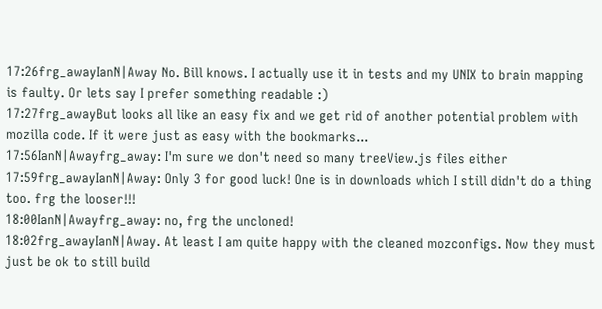17:26frg_awayIanN|Away No. Bill knows. I actually use it in tests and my UNIX to brain mapping is faulty. Or lets say I prefer something readable :)
17:27frg_awayBut looks all like an easy fix and we get rid of another potential problem with mozilla code. If it were just as easy with the bookmarks...
17:56IanN|Awayfrg_away: I'm sure we don't need so many treeView.js files either
17:59frg_awayIanN|Away: Only 3 for good luck! One is in downloads which I still didn't do a thing too. frg the looser!!!
18:00IanN|Awayfrg_away: no, frg the uncloned!
18:02frg_awayIanN|Away. At least I am quite happy with the cleaned mozconfigs. Now they must just be ok to still build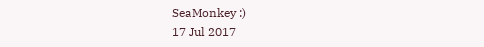SeaMonkey :)
17 Jul 2017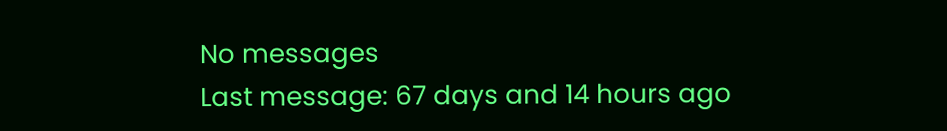No messages
Last message: 67 days and 14 hours ago